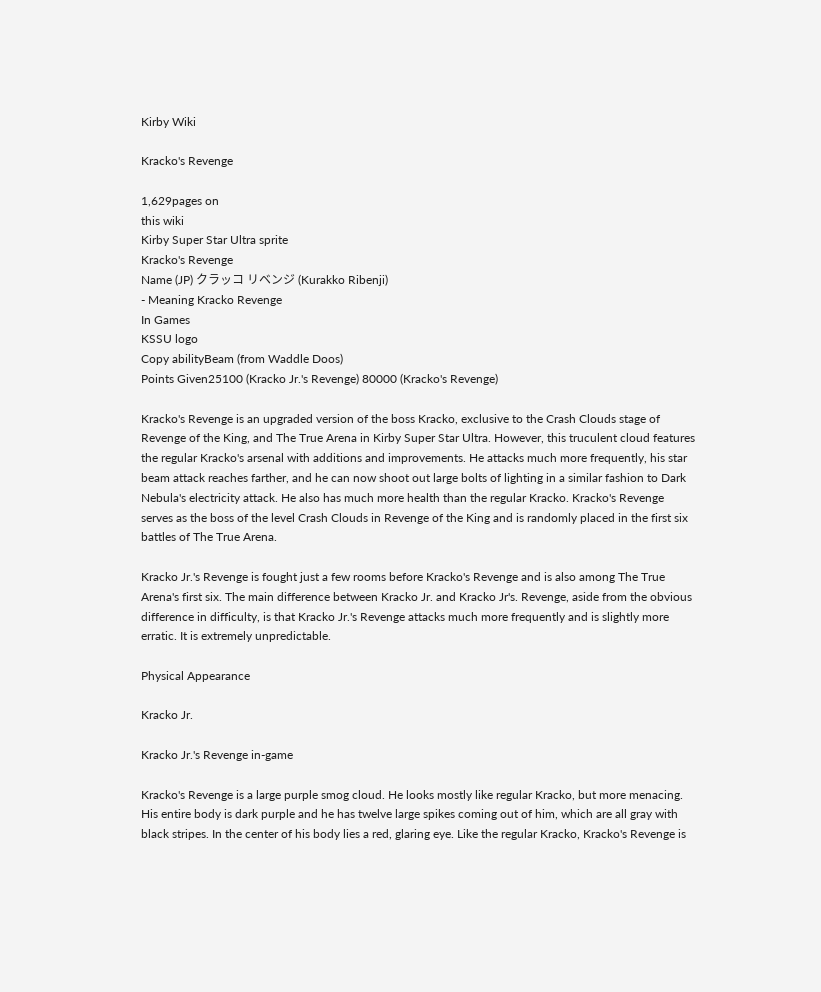Kirby Wiki

Kracko's Revenge

1,629pages on
this wiki
Kirby Super Star Ultra sprite
Kracko's Revenge
Name (JP) クラッコ リベンジ (Kurakko Ribenji)
- Meaning Kracko Revenge
In Games
KSSU logo
Copy abilityBeam (from Waddle Doos)
Points Given25100 (Kracko Jr.'s Revenge) 80000 (Kracko's Revenge)

Kracko's Revenge is an upgraded version of the boss Kracko, exclusive to the Crash Clouds stage of Revenge of the King, and The True Arena in Kirby Super Star Ultra. However, this truculent cloud features the regular Kracko's arsenal with additions and improvements. He attacks much more frequently, his star beam attack reaches farther, and he can now shoot out large bolts of lighting in a similar fashion to Dark Nebula's electricity attack. He also has much more health than the regular Kracko. Kracko's Revenge serves as the boss of the level Crash Clouds in Revenge of the King and is randomly placed in the first six battles of The True Arena.

Kracko Jr.'s Revenge is fought just a few rooms before Kracko's Revenge and is also among The True Arena's first six. The main difference between Kracko Jr. and Kracko Jr's. Revenge, aside from the obvious difference in difficulty, is that Kracko Jr.'s Revenge attacks much more frequently and is slightly more erratic. It is extremely unpredictable.

Physical Appearance

Kracko Jr.

Kracko Jr.'s Revenge in-game

Kracko's Revenge is a large purple smog cloud. He looks mostly like regular Kracko, but more menacing. His entire body is dark purple and he has twelve large spikes coming out of him, which are all gray with black stripes. In the center of his body lies a red, glaring eye. Like the regular Kracko, Kracko's Revenge is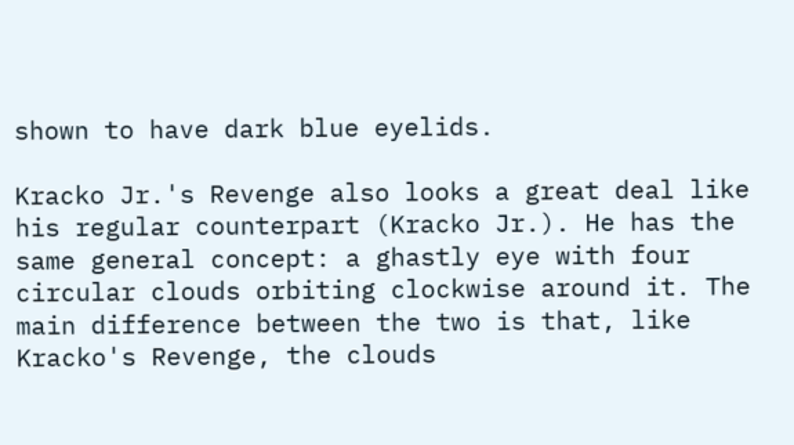shown to have dark blue eyelids.

Kracko Jr.'s Revenge also looks a great deal like his regular counterpart (Kracko Jr.). He has the same general concept: a ghastly eye with four circular clouds orbiting clockwise around it. The main difference between the two is that, like Kracko's Revenge, the clouds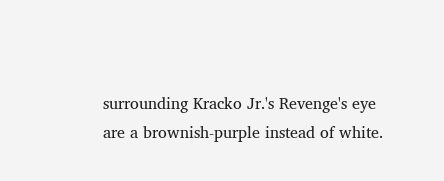surrounding Kracko Jr.'s Revenge's eye are a brownish-purple instead of white.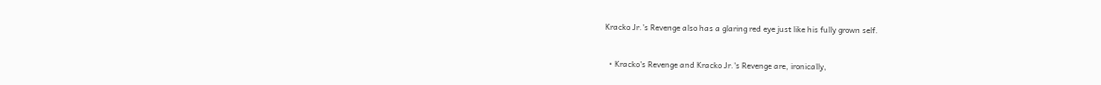Kracko Jr.'s Revenge also has a glaring red eye just like his fully grown self.


  • Kracko's Revenge and Kracko Jr.'s Revenge are, ironically,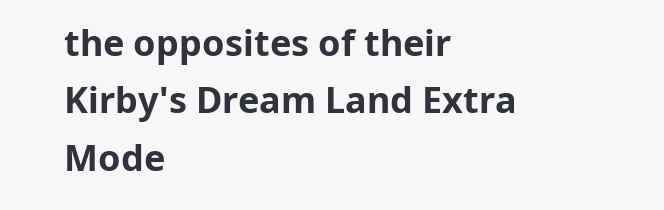the opposites of their Kirby's Dream Land Extra Mode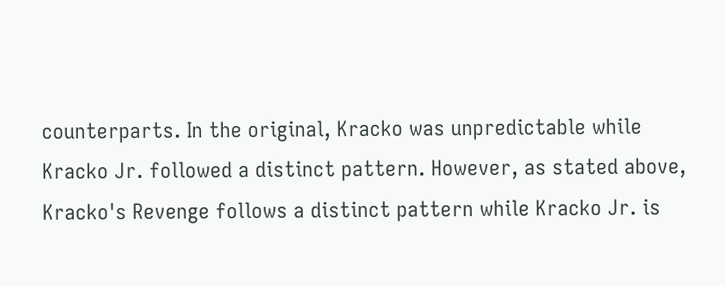counterparts. In the original, Kracko was unpredictable while Kracko Jr. followed a distinct pattern. However, as stated above, Kracko's Revenge follows a distinct pattern while Kracko Jr. is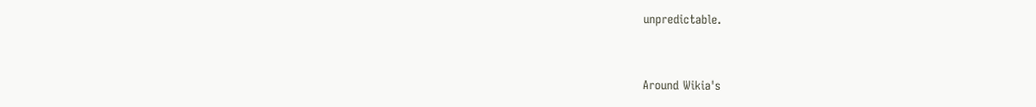unpredictable.


Around Wikia's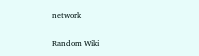network

Random Wiki